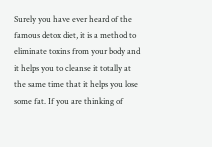Surely you have ever heard of the famous detox diet, it is a method to eliminate toxins from your body and it helps you to cleanse it totally at the same time that it helps you lose some fat. If you are thinking of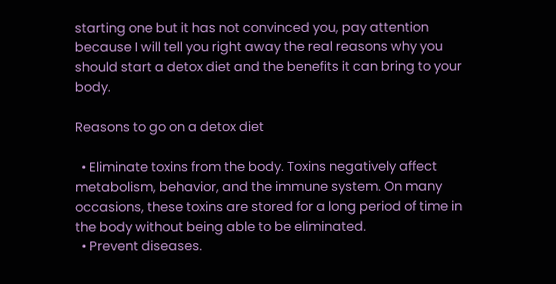starting one but it has not convinced you, pay attention because I will tell you right away the real reasons why you should start a detox diet and the benefits it can bring to your body.

Reasons to go on a detox diet

  • Eliminate toxins from the body. Toxins negatively affect metabolism, behavior, and the immune system. On many occasions, these toxins are stored for a long period of time in the body without being able to be eliminated.
  • Prevent diseases.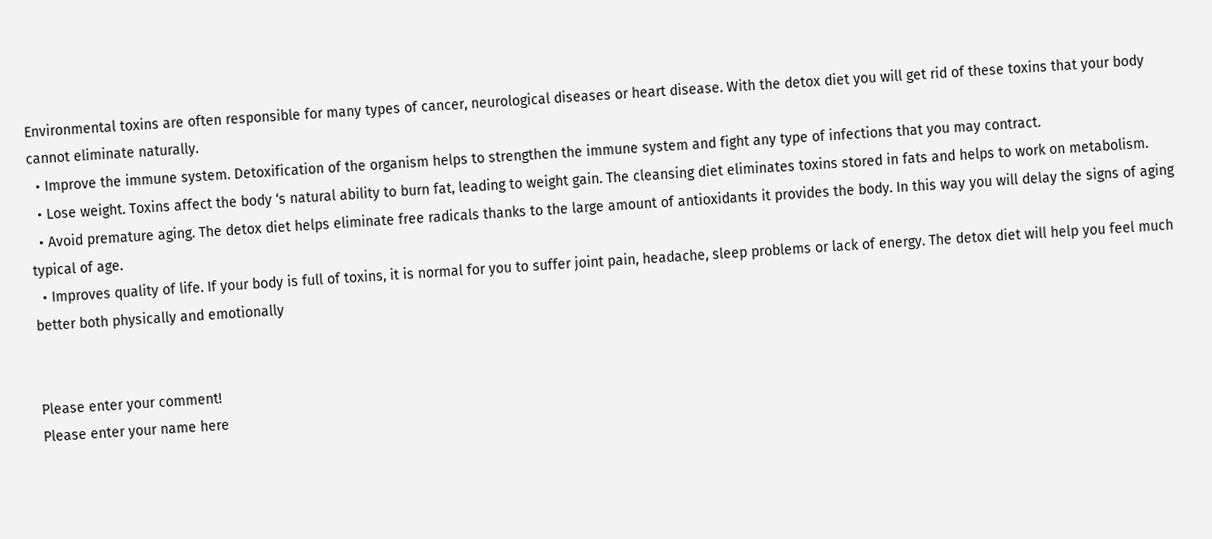Environmental toxins are often responsible for many types of cancer, neurological diseases or heart disease. With the detox diet you will get rid of these toxins that your body cannot eliminate naturally.
  • Improve the immune system. Detoxification of the organism helps to strengthen the immune system and fight any type of infections that you may contract.
  • Lose weight. Toxins affect the body ‘s natural ability to burn fat, leading to weight gain. The cleansing diet eliminates toxins stored in fats and helps to work on metabolism.
  • Avoid premature aging. The detox diet helps eliminate free radicals thanks to the large amount of antioxidants it provides the body. In this way you will delay the signs of aging typical of age.
  • Improves quality of life. If your body is full of toxins, it is normal for you to suffer joint pain, headache, sleep problems or lack of energy. The detox diet will help you feel much better both physically and emotionally


Please enter your comment!
Please enter your name here